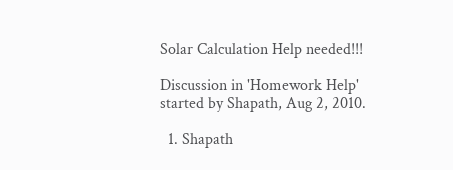Solar Calculation Help needed!!!

Discussion in 'Homework Help' started by Shapath, Aug 2, 2010.

  1. Shapath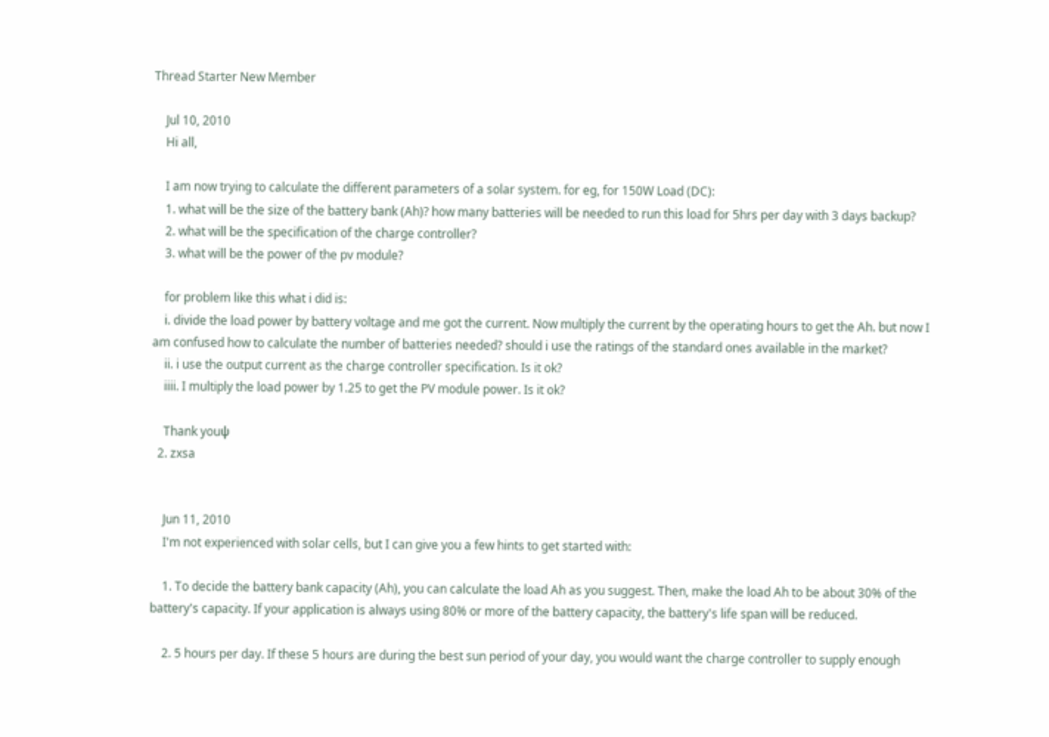Thread Starter New Member

    Jul 10, 2010
    Hi all,

    I am now trying to calculate the different parameters of a solar system. for eg, for 150W Load (DC):
    1. what will be the size of the battery bank (Ah)? how many batteries will be needed to run this load for 5hrs per day with 3 days backup?
    2. what will be the specification of the charge controller?
    3. what will be the power of the pv module?

    for problem like this what i did is:
    i. divide the load power by battery voltage and me got the current. Now multiply the current by the operating hours to get the Ah. but now I am confused how to calculate the number of batteries needed? should i use the ratings of the standard ones available in the market?
    ii. i use the output current as the charge controller specification. Is it ok?
    iiii. I multiply the load power by 1.25 to get the PV module power. Is it ok?

    Thank youψ
  2. zxsa


    Jun 11, 2010
    I'm not experienced with solar cells, but I can give you a few hints to get started with:

    1. To decide the battery bank capacity (Ah), you can calculate the load Ah as you suggest. Then, make the load Ah to be about 30% of the battery's capacity. If your application is always using 80% or more of the battery capacity, the battery's life span will be reduced.

    2. 5 hours per day. If these 5 hours are during the best sun period of your day, you would want the charge controller to supply enough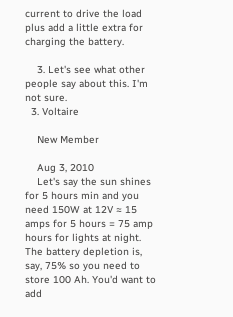current to drive the load plus add a little extra for charging the battery.

    3. Let's see what other people say about this. I'm not sure.
  3. Voltaire

    New Member

    Aug 3, 2010
    Let's say the sun shines for 5 hours min and you need 150W at 12V ≈ 15 amps for 5 hours = 75 amp hours for lights at night. The battery depletion is, say, 75% so you need to store 100 Ah. You'd want to add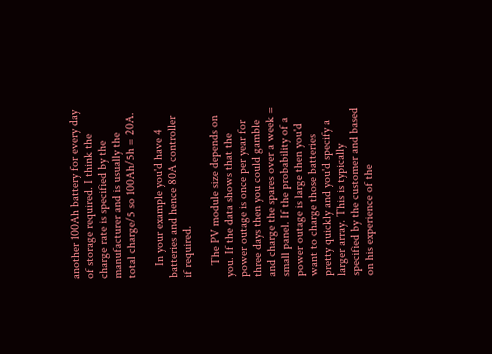another 100Ah battery for every day of storage required. I think the charge rate is specified by the manufacturer and is usually the total charge/5 so 100Ah/5h = 20A.

    In your example you'd have 4 batteries and hence 80A controller if required.

    The PV module size depends on you. If the data shows that the power outage is once per year for three days then you could gamble and charge the spares over a week = small panel. If the probability of a power outage is large then you'd want to charge those batteries pretty quickly and you'd specify a larger array. This is typically specified by the customer and based on his experience of the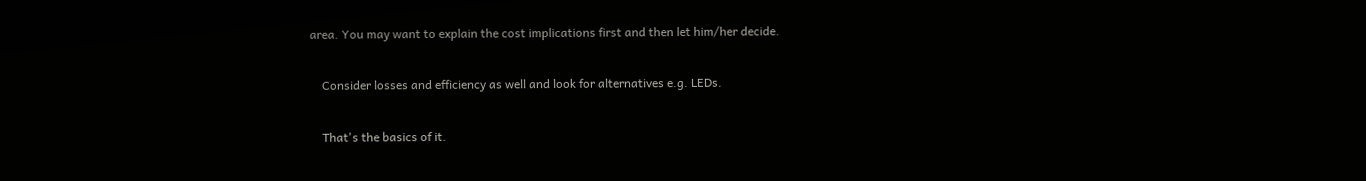area. You may want to explain the cost implications first and then let him/her decide.

    Consider losses and efficiency as well and look for alternatives e.g. LEDs.

    That's the basics of it.